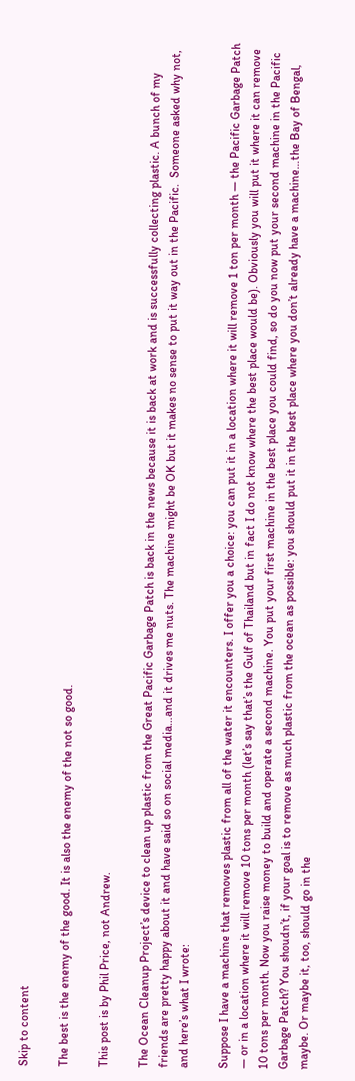Skip to content

The best is the enemy of the good. It is also the enemy of the not so good.

This post is by Phil Price, not Andrew.

The Ocean Cleanup Project’s device to clean up plastic from the Great Pacific Garbage Patch is back in the news because it is back at work and is successfully collecting plastic. A bunch of my friends are pretty happy about it and have said so on social media…and it drives me nuts. The machine might be OK but it makes no sense to put it way out in the Pacific.  Someone asked why not, and here’s what I wrote:

Suppose I have a machine that removes plastic from all of the water it encounters. I offer you a choice: you can put it in a location where it will remove 1 ton per month — the Pacific Garbage Patch — or in a location where it will remove 10 tons per month (let’s say that’s the Gulf of Thailand but in fact I do not know where the best place would be). Obviously you will put it where it can remove 10 tons per month. Now you raise money to build and operate a second machine. You put your first machine in the best place you could find, so do you now put your second machine in the Pacific Garbage Patch? You shoudn’t, if your goal is to remove as much plastic from the ocean as possible: you should put it in the best place where you don’t already have a machine…the Bay of Bengal, maybe. Or maybe it, too, should go in the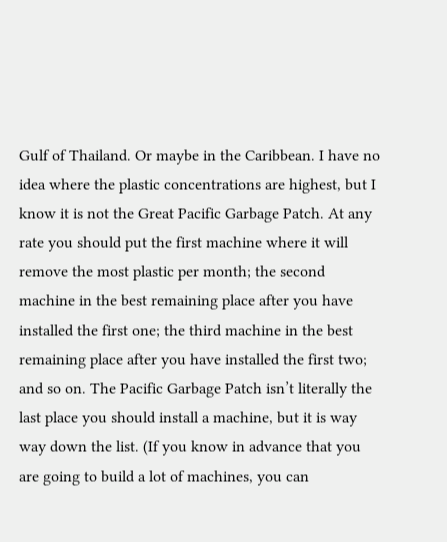Gulf of Thailand. Or maybe in the Caribbean. I have no idea where the plastic concentrations are highest, but I know it is not the Great Pacific Garbage Patch. At any rate you should put the first machine where it will remove the most plastic per month; the second machine in the best remaining place after you have installed the first one; the third machine in the best remaining place after you have installed the first two; and so on. The Pacific Garbage Patch isn’t literally the last place you should install a machine, but it is way way down the list. (If you know in advance that you are going to build a lot of machines, you can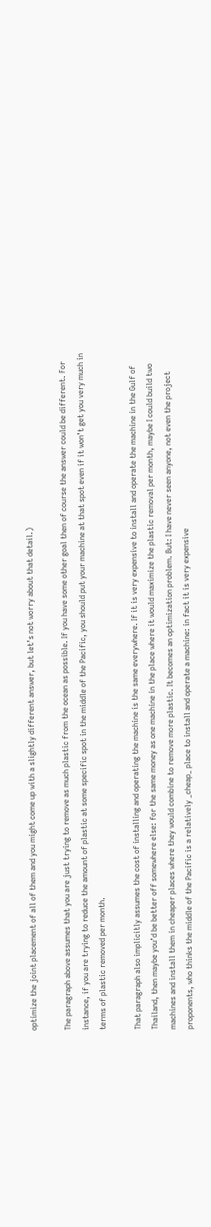optimize the joint placement of all of them and you might come up with a slightly different answer, but let’s not worry about that detail.)

The paragraph above assumes that you are just trying to remove as much plastic from the ocean as possible. If you have some other goal then of course the answer could be different. For instance, if you are trying to reduce the amount of plastic at some specific spot in the middle of the Pacific, you should put your machine at that spot even if it won’t get you very much in terms of plastic removed per month.

That paragraph also implicitly assumes the cost of installing and operating the machine is the same everywhere. If it is very expensive to install and operate the machine in the Gulf of Thailand, then maybe you’d be better off somewhere else: for the same money as one machine in the place where it would maximize the plastic removal per month, maybe I could build two machines and install them in cheaper places where they would combine to remove more plastic. It becomes an optimization problem. But: I have never seen anyone, not even the project proponents, who thinks the middle of the Pacific is a relatively _cheap_ place to install and operate a machine: in fact it is very expensive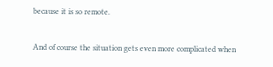because it is so remote.

And of course the situation gets even more complicated when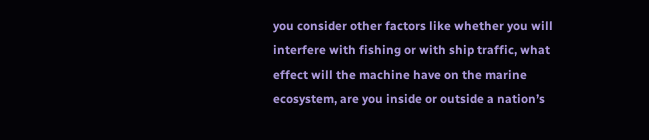you consider other factors like whether you will interfere with fishing or with ship traffic, what effect will the machine have on the marine ecosystem, are you inside or outside a nation’s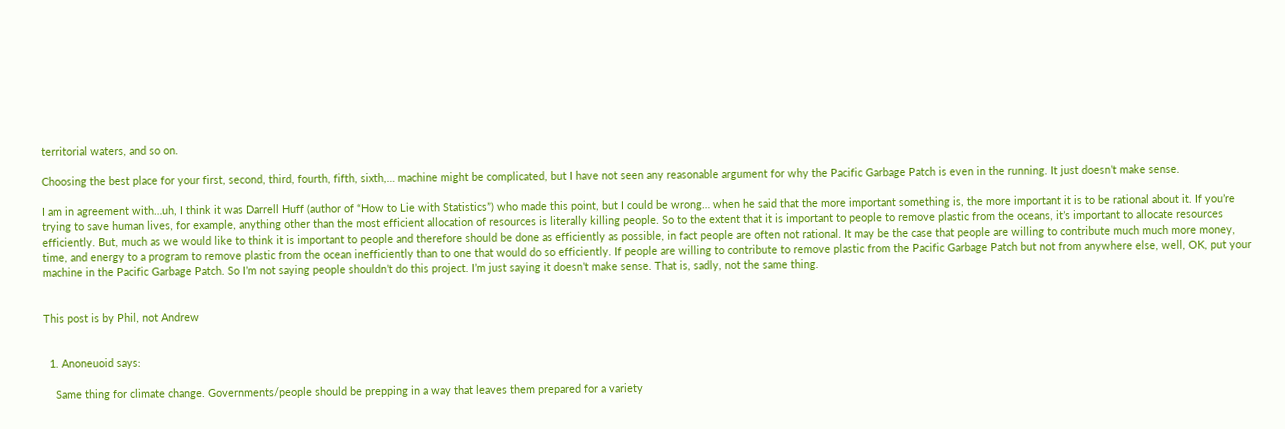territorial waters, and so on.

Choosing the best place for your first, second, third, fourth, fifth, sixth,… machine might be complicated, but I have not seen any reasonable argument for why the Pacific Garbage Patch is even in the running. It just doesn’t make sense.

I am in agreement with…uh, I think it was Darrell Huff (author of “How to Lie with Statistics”) who made this point, but I could be wrong… when he said that the more important something is, the more important it is to be rational about it. If you’re trying to save human lives, for example, anything other than the most efficient allocation of resources is literally killing people. So to the extent that it is important to people to remove plastic from the oceans, it’s important to allocate resources efficiently. But, much as we would like to think it is important to people and therefore should be done as efficiently as possible, in fact people are often not rational. It may be the case that people are willing to contribute much much more money, time, and energy to a program to remove plastic from the ocean inefficiently than to one that would do so efficiently. If people are willing to contribute to remove plastic from the Pacific Garbage Patch but not from anywhere else, well, OK, put your machine in the Pacific Garbage Patch. So I’m not saying people shouldn’t do this project. I’m just saying it doesn’t make sense. That is, sadly, not the same thing.


This post is by Phil, not Andrew


  1. Anoneuoid says:

    Same thing for climate change. Governments/people should be prepping in a way that leaves them prepared for a variety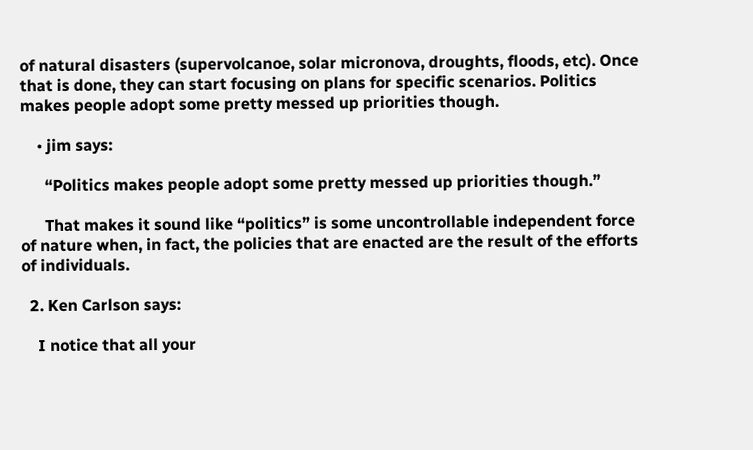of natural disasters (supervolcanoe, solar micronova, droughts, floods, etc). Once that is done, they can start focusing on plans for specific scenarios. Politics makes people adopt some pretty messed up priorities though.

    • jim says:

      “Politics makes people adopt some pretty messed up priorities though.”

      That makes it sound like “politics” is some uncontrollable independent force of nature when, in fact, the policies that are enacted are the result of the efforts of individuals.

  2. Ken Carlson says:

    I notice that all your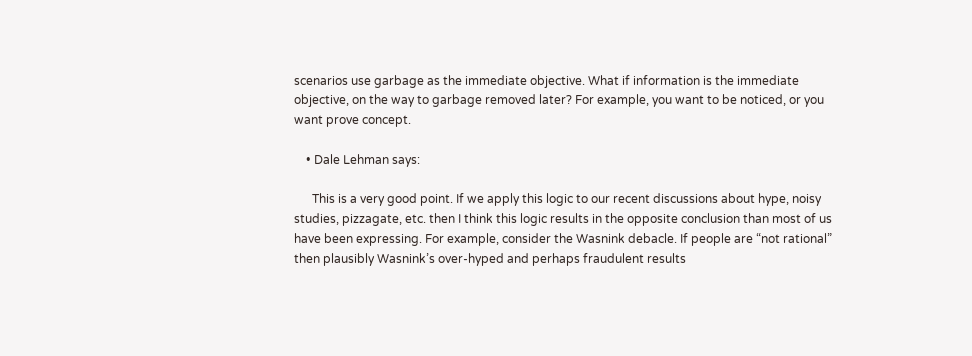scenarios use garbage as the immediate objective. What if information is the immediate objective, on the way to garbage removed later? For example, you want to be noticed, or you want prove concept.

    • Dale Lehman says:

      This is a very good point. If we apply this logic to our recent discussions about hype, noisy studies, pizzagate, etc. then I think this logic results in the opposite conclusion than most of us have been expressing. For example, consider the Wasnink debacle. If people are “not rational” then plausibly Wasnink’s over-hyped and perhaps fraudulent results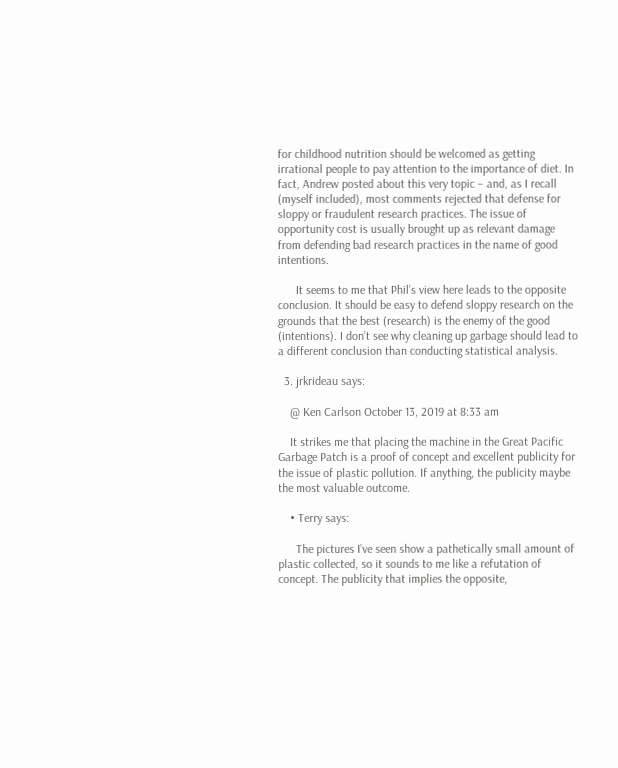for childhood nutrition should be welcomed as getting irrational people to pay attention to the importance of diet. In fact, Andrew posted about this very topic – and, as I recall (myself included), most comments rejected that defense for sloppy or fraudulent research practices. The issue of opportunity cost is usually brought up as relevant damage from defending bad research practices in the name of good intentions.

      It seems to me that Phil’s view here leads to the opposite conclusion. It should be easy to defend sloppy research on the grounds that the best (research) is the enemy of the good (intentions). I don’t see why cleaning up garbage should lead to a different conclusion than conducting statistical analysis.

  3. jrkrideau says:

    @ Ken Carlson October 13, 2019 at 8:33 am

    It strikes me that placing the machine in the Great Pacific Garbage Patch is a proof of concept and excellent publicity for the issue of plastic pollution. If anything, the publicity maybe the most valuable outcome.

    • Terry says:

      The pictures I’ve seen show a pathetically small amount of plastic collected, so it sounds to me like a refutation of concept. The publicity that implies the opposite,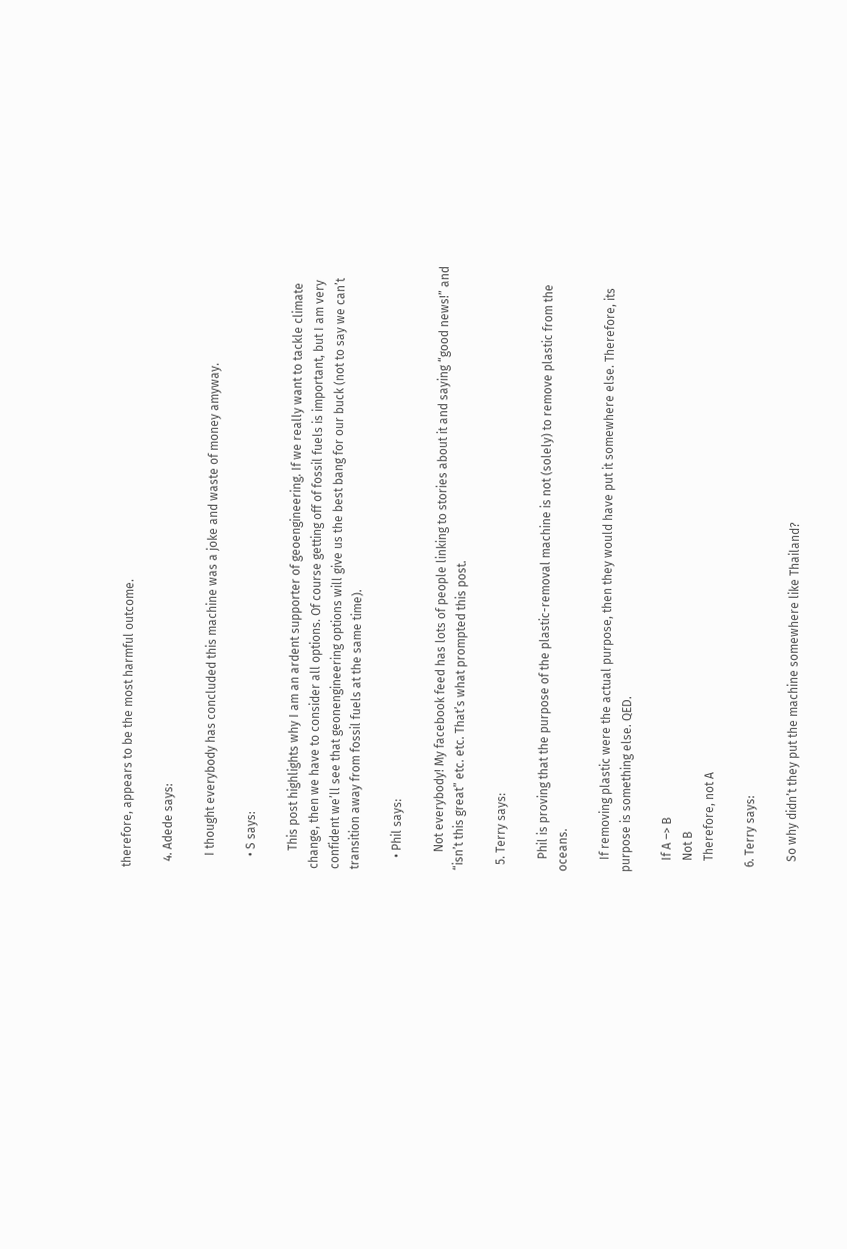therefore, appears to be the most harmful outcome.

  4. Adede says:

    I thought everybody has concluded this machine was a joke and waste of money amyway.

    • S says:

      This post highlights why I am an ardent supporter of geoengineering. If we really want to tackle climate change, then we have to consider all options. Of course getting off of fossil fuels is important, but I am very confident we’ll see that geonengineering options will give us the best bang for our buck (not to say we can’t transition away from fossil fuels at the same time).

    • Phil says:

      Not everybody! My facebook feed has lots of people linking to stories about it and saying “good news!” and “isn’t this great” etc. etc. That’s what prompted this post.

  5. Terry says:

    Phil is proving that the purpose of the plastic-removal machine is not (solely) to remove plastic from the oceans.

    If removing plastic were the actual purpose, then they would have put it somewhere else. Therefore, its purpose is something else. QED.

    If A –> B
    Not B
    Therefore, not A

  6. Terry says:

    So why didn’t they put the machine somewhere like Thailand?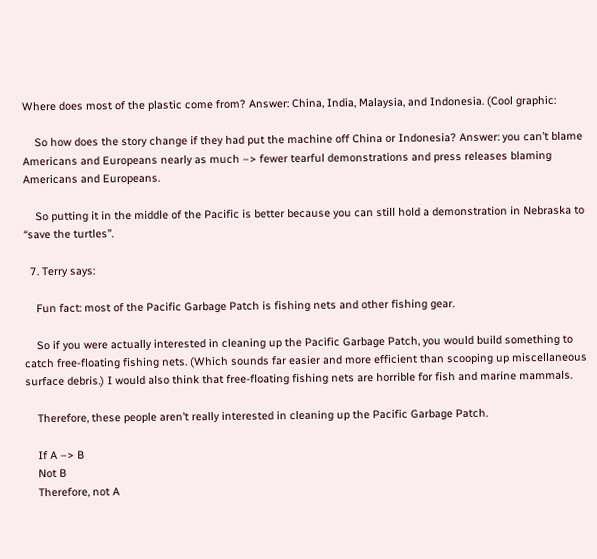Where does most of the plastic come from? Answer: China, India, Malaysia, and Indonesia. (Cool graphic:

    So how does the story change if they had put the machine off China or Indonesia? Answer: you can’t blame Americans and Europeans nearly as much –> fewer tearful demonstrations and press releases blaming Americans and Europeans.

    So putting it in the middle of the Pacific is better because you can still hold a demonstration in Nebraska to “save the turtles”.

  7. Terry says:

    Fun fact: most of the Pacific Garbage Patch is fishing nets and other fishing gear.

    So if you were actually interested in cleaning up the Pacific Garbage Patch, you would build something to catch free-floating fishing nets. (Which sounds far easier and more efficient than scooping up miscellaneous surface debris.) I would also think that free-floating fishing nets are horrible for fish and marine mammals.

    Therefore, these people aren’t really interested in cleaning up the Pacific Garbage Patch.

    If A –> B
    Not B
    Therefore, not A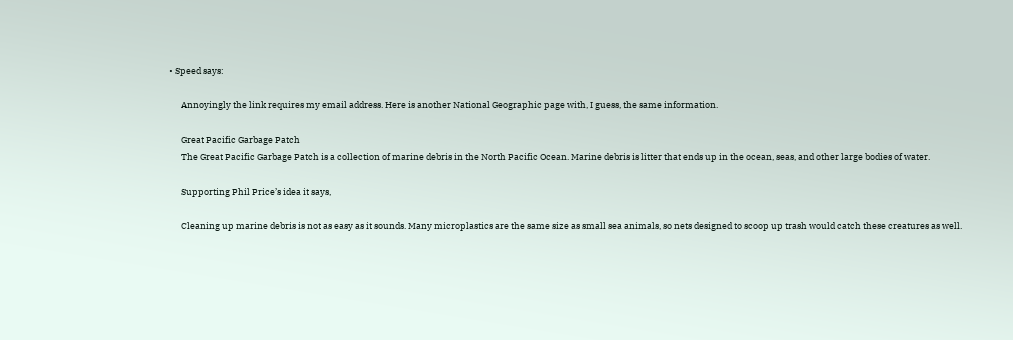• Speed says:

      Annoyingly the link requires my email address. Here is another National Geographic page with, I guess, the same information.

      Great Pacific Garbage Patch
      The Great Pacific Garbage Patch is a collection of marine debris in the North Pacific Ocean. Marine debris is litter that ends up in the ocean, seas, and other large bodies of water.

      Supporting Phil Price’s idea it says,

      Cleaning up marine debris is not as easy as it sounds. Many microplastics are the same size as small sea animals, so nets designed to scoop up trash would catch these creatures as well.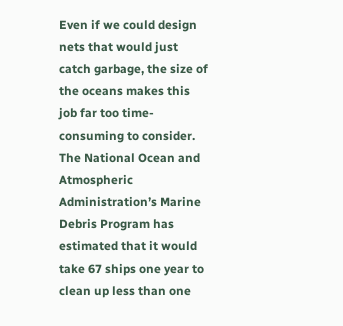Even if we could design nets that would just catch garbage, the size of the oceans makes this job far too time-consuming to consider. The National Ocean and Atmospheric Administration’s Marine Debris Program has estimated that it would take 67 ships one year to clean up less than one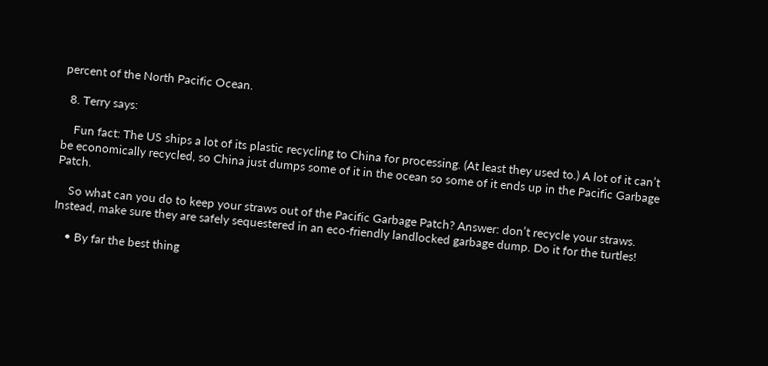percent of the North Pacific Ocean.

  8. Terry says:

    Fun fact: The US ships a lot of its plastic recycling to China for processing. (At least they used to.) A lot of it can’t be economically recycled, so China just dumps some of it in the ocean so some of it ends up in the Pacific Garbage Patch.

    So what can you do to keep your straws out of the Pacific Garbage Patch? Answer: don’t recycle your straws. Instead, make sure they are safely sequestered in an eco-friendly landlocked garbage dump. Do it for the turtles!

    • By far the best thing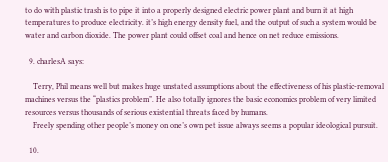to do with plastic trash is to pipe it into a properly designed electric power plant and burn it at high temperatures to produce electricity. it’s high energy density fuel, and the output of such a system would be water and carbon dioxide. The power plant could offset coal and hence on net reduce emissions.

  9. charlesA says:

    Terry, Phil means well but makes huge unstated assumptions about the effectiveness of his plastic-removal machines versus the “plastics problem”. He also totally ignores the basic economics problem of very limited resources versus thousands of serious existential threats faced by humans.
    Freely spending other people’s money on one’s own pet issue always seems a popular ideological pursuit.

  10.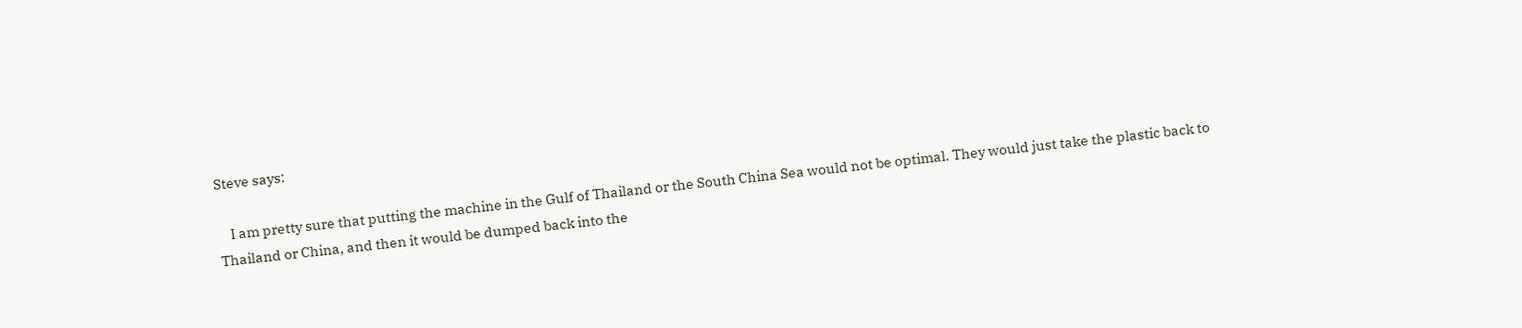Steve says:

    I am pretty sure that putting the machine in the Gulf of Thailand or the South China Sea would not be optimal. They would just take the plastic back to Thailand or China, and then it would be dumped back into the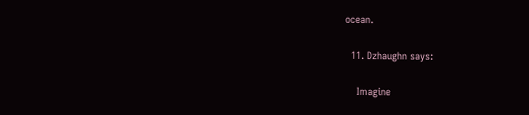ocean.

  11. Dzhaughn says:

    Imagine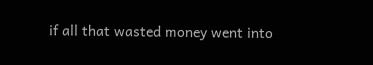if all that wasted money went into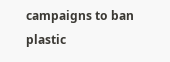campaigns to ban plastic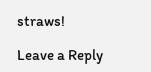straws!

Leave a Reply